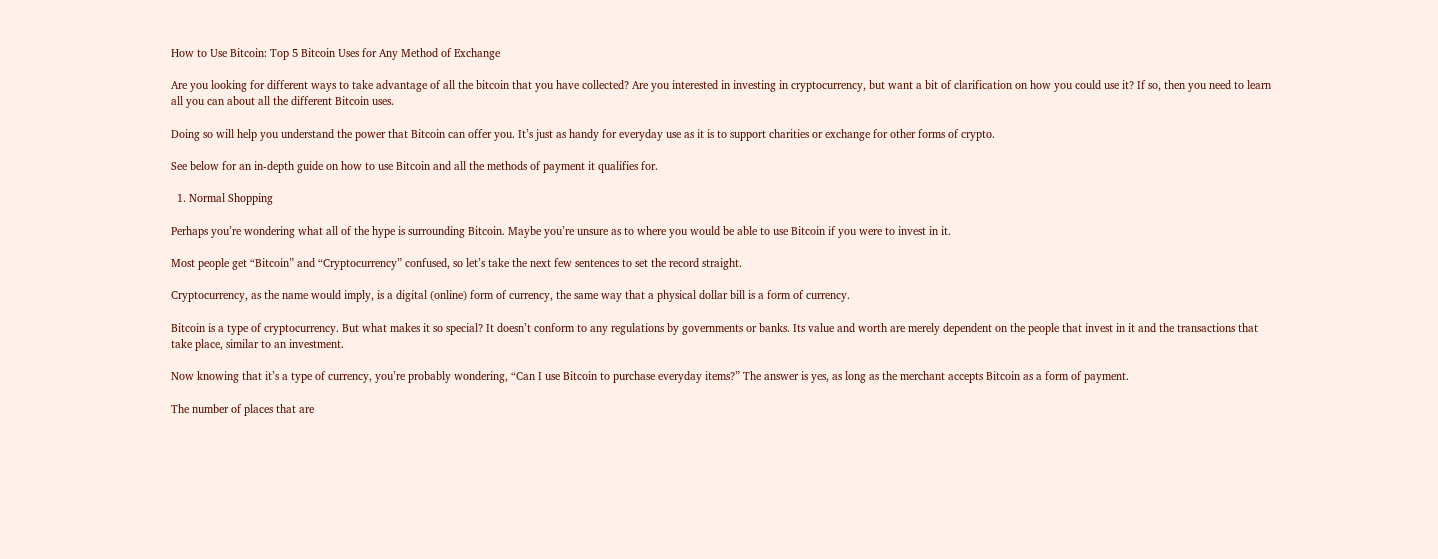How to Use Bitcoin: Top 5 Bitcoin Uses for Any Method of Exchange

Are you looking for different ways to take advantage of all the bitcoin that you have collected? Are you interested in investing in cryptocurrency, but want a bit of clarification on how you could use it? If so, then you need to learn all you can about all the different Bitcoin uses.

Doing so will help you understand the power that Bitcoin can offer you. It’s just as handy for everyday use as it is to support charities or exchange for other forms of crypto.

See below for an in-depth guide on how to use Bitcoin and all the methods of payment it qualifies for.

  1. Normal Shopping

Perhaps you’re wondering what all of the hype is surrounding Bitcoin. Maybe you’re unsure as to where you would be able to use Bitcoin if you were to invest in it.

Most people get “Bitcoin” and “Cryptocurrency” confused, so let’s take the next few sentences to set the record straight.

Cryptocurrency, as the name would imply, is a digital (online) form of currency, the same way that a physical dollar bill is a form of currency.

Bitcoin is a type of cryptocurrency. But what makes it so special? It doesn’t conform to any regulations by governments or banks. Its value and worth are merely dependent on the people that invest in it and the transactions that take place, similar to an investment.

Now knowing that it’s a type of currency, you’re probably wondering, “Can I use Bitcoin to purchase everyday items?” The answer is yes, as long as the merchant accepts Bitcoin as a form of payment.

The number of places that are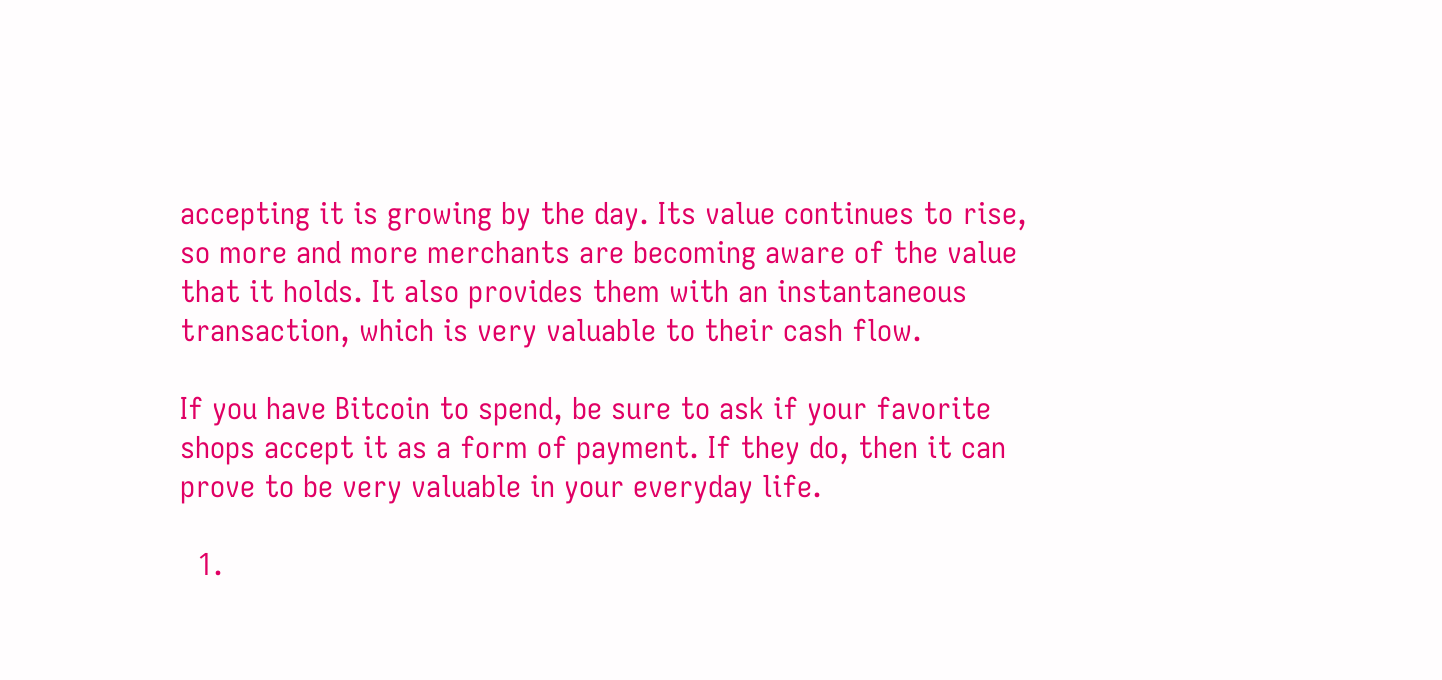accepting it is growing by the day. Its value continues to rise, so more and more merchants are becoming aware of the value that it holds. It also provides them with an instantaneous transaction, which is very valuable to their cash flow.

If you have Bitcoin to spend, be sure to ask if your favorite shops accept it as a form of payment. If they do, then it can prove to be very valuable in your everyday life.

  1.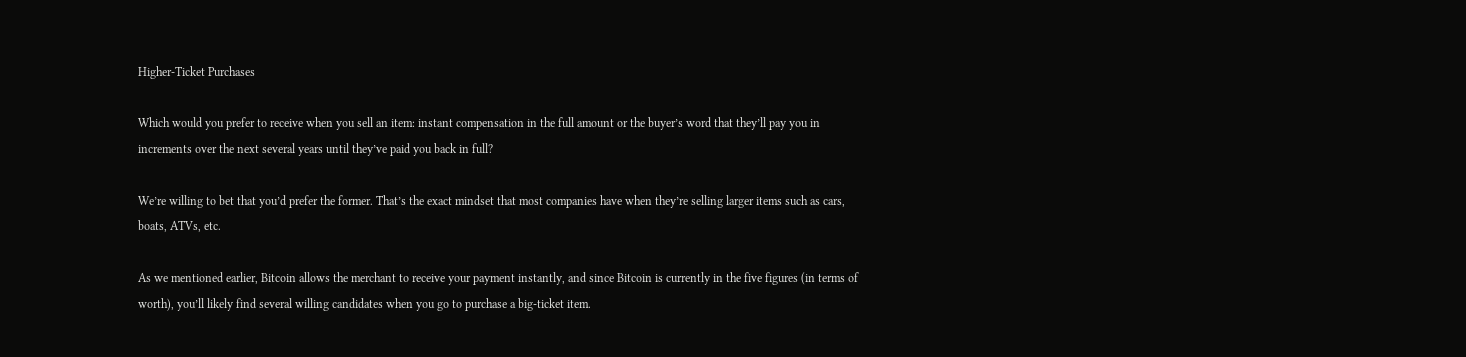Higher-Ticket Purchases

Which would you prefer to receive when you sell an item: instant compensation in the full amount or the buyer’s word that they’ll pay you in increments over the next several years until they’ve paid you back in full?

We’re willing to bet that you’d prefer the former. That’s the exact mindset that most companies have when they’re selling larger items such as cars, boats, ATVs, etc.

As we mentioned earlier, Bitcoin allows the merchant to receive your payment instantly, and since Bitcoin is currently in the five figures (in terms of worth), you’ll likely find several willing candidates when you go to purchase a big-ticket item.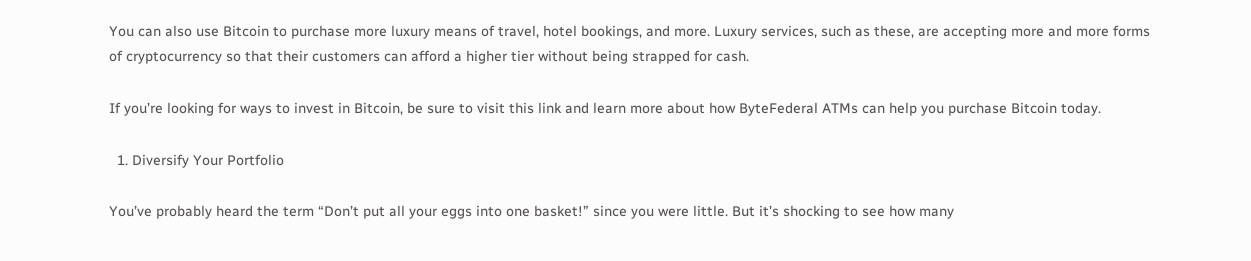You can also use Bitcoin to purchase more luxury means of travel, hotel bookings, and more. Luxury services, such as these, are accepting more and more forms of cryptocurrency so that their customers can afford a higher tier without being strapped for cash.

If you’re looking for ways to invest in Bitcoin, be sure to visit this link and learn more about how ByteFederal ATMs can help you purchase Bitcoin today.

  1. Diversify Your Portfolio

You’ve probably heard the term “Don’t put all your eggs into one basket!” since you were little. But it’s shocking to see how many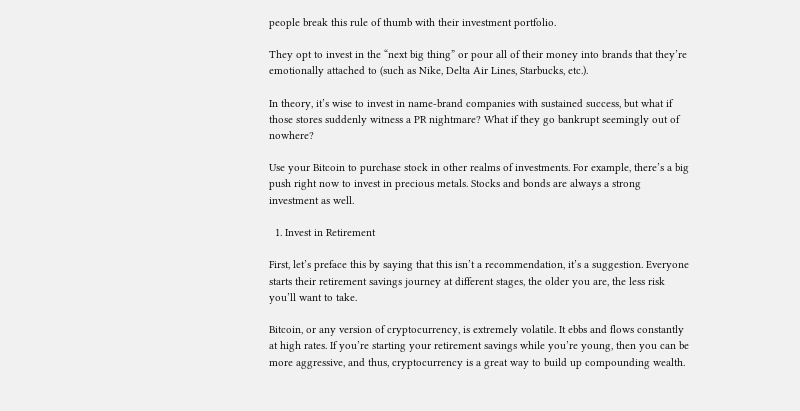people break this rule of thumb with their investment portfolio.

They opt to invest in the “next big thing” or pour all of their money into brands that they’re emotionally attached to (such as Nike, Delta Air Lines, Starbucks, etc.).

In theory, it’s wise to invest in name-brand companies with sustained success, but what if those stores suddenly witness a PR nightmare? What if they go bankrupt seemingly out of nowhere?

Use your Bitcoin to purchase stock in other realms of investments. For example, there’s a big push right now to invest in precious metals. Stocks and bonds are always a strong investment as well.

  1. Invest in Retirement

First, let’s preface this by saying that this isn’t a recommendation, it’s a suggestion. Everyone starts their retirement savings journey at different stages, the older you are, the less risk you’ll want to take.

Bitcoin, or any version of cryptocurrency, is extremely volatile. It ebbs and flows constantly at high rates. If you’re starting your retirement savings while you’re young, then you can be more aggressive, and thus, cryptocurrency is a great way to build up compounding wealth.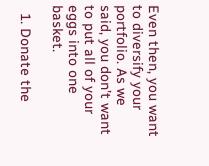Even then, you want to diversify your portfolio. As we said, you don’t want to put all of your eggs into one basket.

  1. Donate the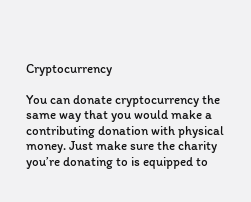Cryptocurrency

You can donate cryptocurrency the same way that you would make a contributing donation with physical money. Just make sure the charity you’re donating to is equipped to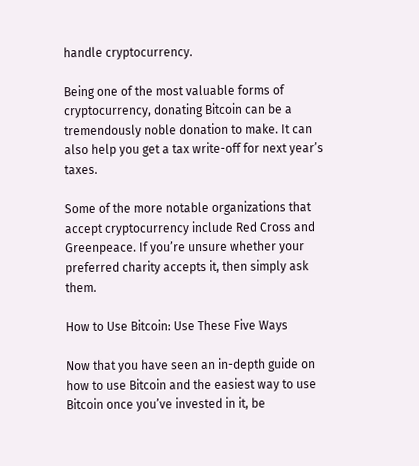handle cryptocurrency.

Being one of the most valuable forms of cryptocurrency, donating Bitcoin can be a tremendously noble donation to make. It can also help you get a tax write-off for next year’s taxes.

Some of the more notable organizations that accept cryptocurrency include Red Cross and Greenpeace. If you’re unsure whether your preferred charity accepts it, then simply ask them.

How to Use Bitcoin: Use These Five Ways

Now that you have seen an in-depth guide on how to use Bitcoin and the easiest way to use Bitcoin once you’ve invested in it, be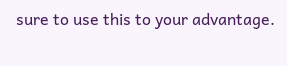sure to use this to your advantage.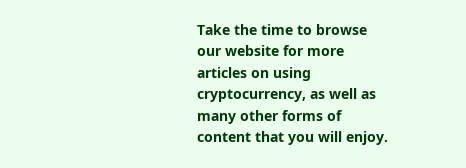Take the time to browse our website for more articles on using cryptocurrency, as well as many other forms of content that you will enjoy.